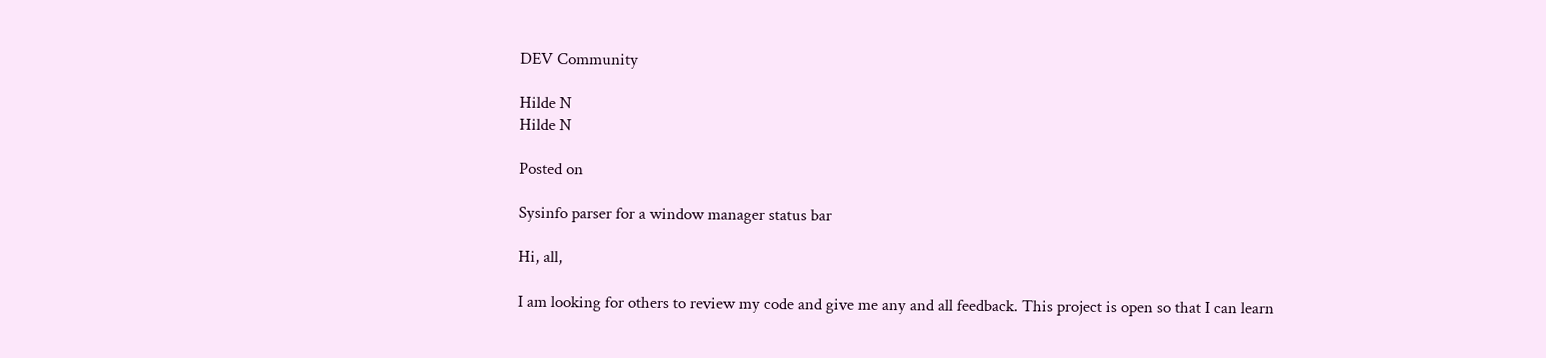DEV Community

Hilde N
Hilde N

Posted on

Sysinfo parser for a window manager status bar

Hi, all,

I am looking for others to review my code and give me any and all feedback. This project is open so that I can learn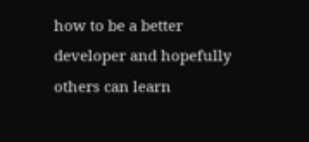how to be a better developer and hopefully others can learn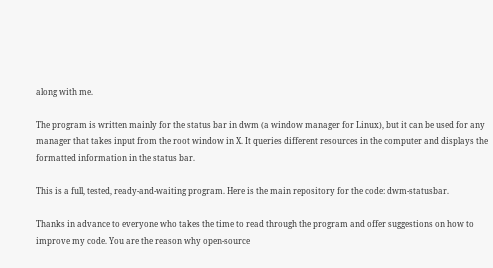along with me.

The program is written mainly for the status bar in dwm (a window manager for Linux), but it can be used for any manager that takes input from the root window in X. It queries different resources in the computer and displays the formatted information in the status bar.

This is a full, tested, ready-and-waiting program. Here is the main repository for the code: dwm-statusbar.

Thanks in advance to everyone who takes the time to read through the program and offer suggestions on how to improve my code. You are the reason why open-source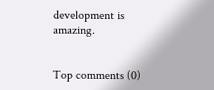development is amazing.


Top comments (0)